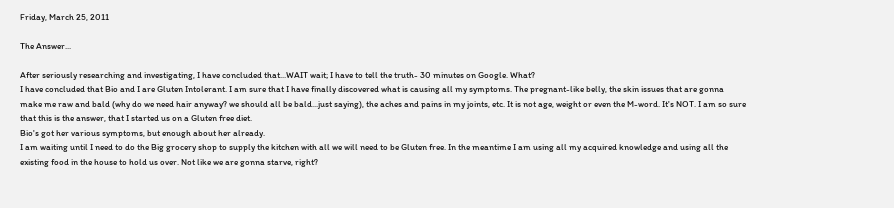Friday, March 25, 2011

The Answer...

After seriously researching and investigating, I have concluded that...WAIT wait; I have to tell the truth- 30 minutes on Google. What?
I have concluded that Bio and I are Gluten Intolerant. I am sure that I have finally discovered what is causing all my symptoms. The pregnant-like belly, the skin issues that are gonna make me raw and bald (why do we need hair anyway? we should all be bald...just saying), the aches and pains in my joints, etc. It is not age, weight or even the M-word. It's NOT. I am so sure that this is the answer, that I started us on a Gluten free diet.
Bio's got her various symptoms, but enough about her already.
I am waiting until I need to do the Big grocery shop to supply the kitchen with all we will need to be Gluten free. In the meantime I am using all my acquired knowledge and using all the existing food in the house to hold us over. Not like we are gonna starve, right?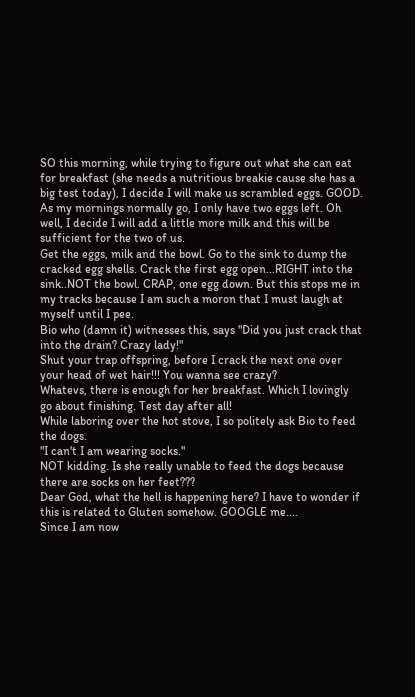SO this morning, while trying to figure out what she can eat for breakfast (she needs a nutritious breakie cause she has a big test today), I decide I will make us scrambled eggs. GOOD.
As my mornings normally go, I only have two eggs left. Oh well, I decide I will add a little more milk and this will be sufficient for the two of us.
Get the eggs, milk and the bowl. Go to the sink to dump the cracked egg shells. Crack the first egg open...RIGHT into the sink..NOT the bowl. CRAP, one egg down. But this stops me in my tracks because I am such a moron that I must laugh at myself until I pee.
Bio who (damn it) witnesses this, says "Did you just crack that into the drain? Crazy lady!"
Shut your trap offspring, before I crack the next one over your head of wet hair!!! You wanna see crazy?
Whatevs, there is enough for her breakfast. Which I lovingly go about finishing. Test day after all!
While laboring over the hot stove, I so politely ask Bio to feed the dogs.
"I can't I am wearing socks."
NOT kidding. Is she really unable to feed the dogs because there are socks on her feet???
Dear God, what the hell is happening here? I have to wonder if this is related to Gluten somehow. GOOGLE me....
Since I am now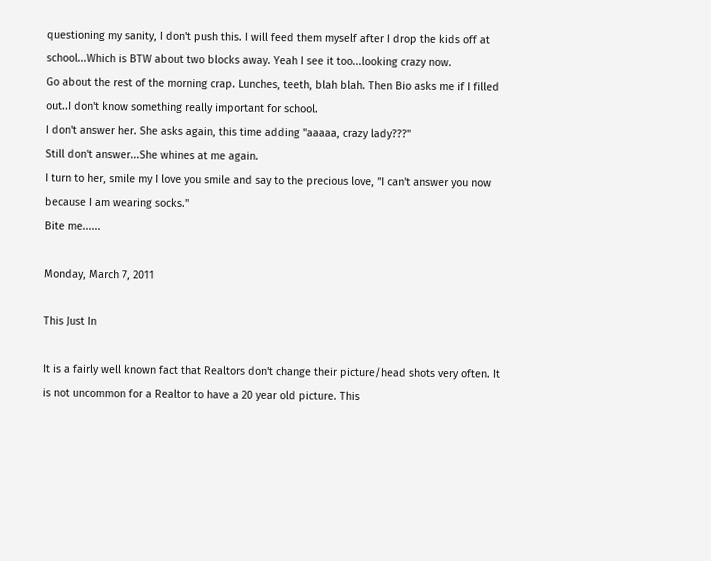questioning my sanity, I don't push this. I will feed them myself after I drop the kids off at school...Which is BTW about two blocks away. Yeah I see it too...looking crazy now.
Go about the rest of the morning crap. Lunches, teeth, blah blah. Then Bio asks me if I filled out..I don't know something really important for school.
I don't answer her. She asks again, this time adding "aaaaa, crazy lady???"
Still don't answer...She whines at me again.
I turn to her, smile my I love you smile and say to the precious love, "I can't answer you now because I am wearing socks."
Bite me......

Monday, March 7, 2011

This Just In

It is a fairly well known fact that Realtors don't change their picture/head shots very often. It is not uncommon for a Realtor to have a 20 year old picture. This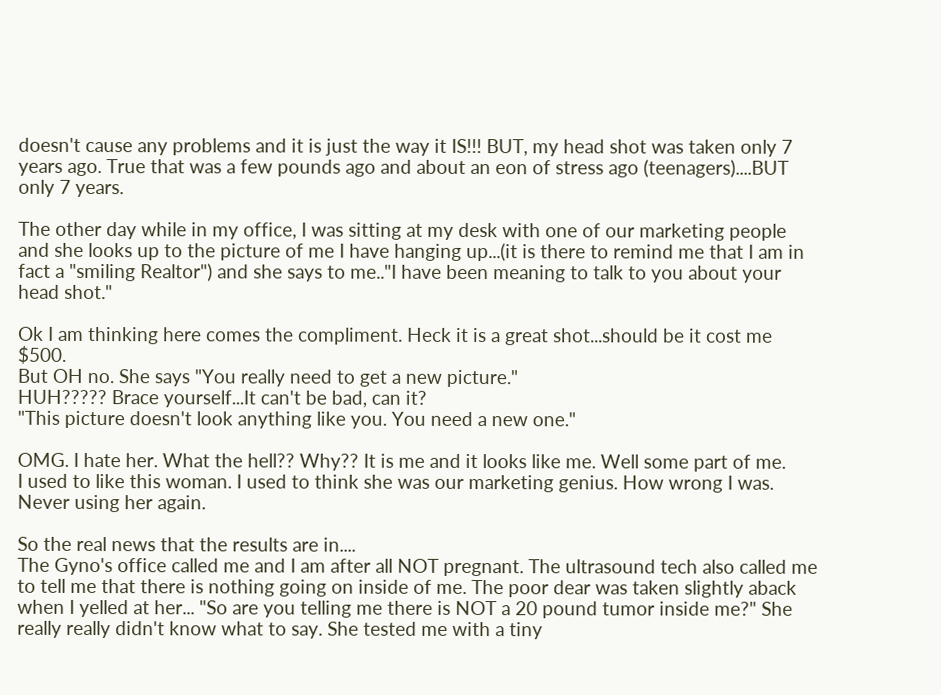doesn't cause any problems and it is just the way it IS!!! BUT, my head shot was taken only 7 years ago. True that was a few pounds ago and about an eon of stress ago (teenagers)....BUT only 7 years.

The other day while in my office, I was sitting at my desk with one of our marketing people and she looks up to the picture of me I have hanging up...(it is there to remind me that I am in fact a "smiling Realtor") and she says to me.."I have been meaning to talk to you about your head shot."

Ok I am thinking here comes the compliment. Heck it is a great shot...should be it cost me $500.
But OH no. She says "You really need to get a new picture."
HUH????? Brace yourself...It can't be bad, can it?
"This picture doesn't look anything like you. You need a new one."

OMG. I hate her. What the hell?? Why?? It is me and it looks like me. Well some part of me.
I used to like this woman. I used to think she was our marketing genius. How wrong I was. Never using her again.

So the real news that the results are in....
The Gyno's office called me and I am after all NOT pregnant. The ultrasound tech also called me to tell me that there is nothing going on inside of me. The poor dear was taken slightly aback when I yelled at her... "So are you telling me there is NOT a 20 pound tumor inside me?" She really really didn't know what to say. She tested me with a tiny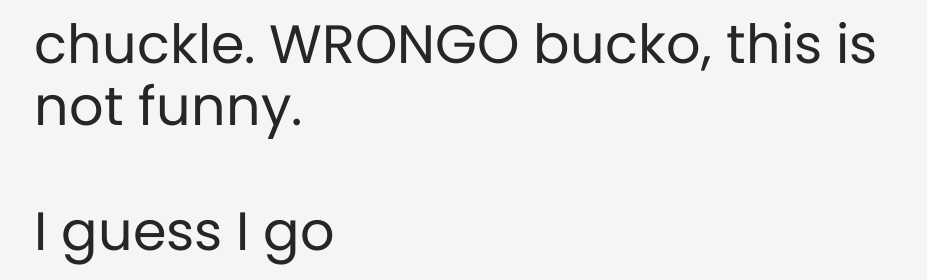chuckle. WRONGO bucko, this is not funny.

I guess I go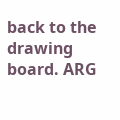back to the drawing board. ARG